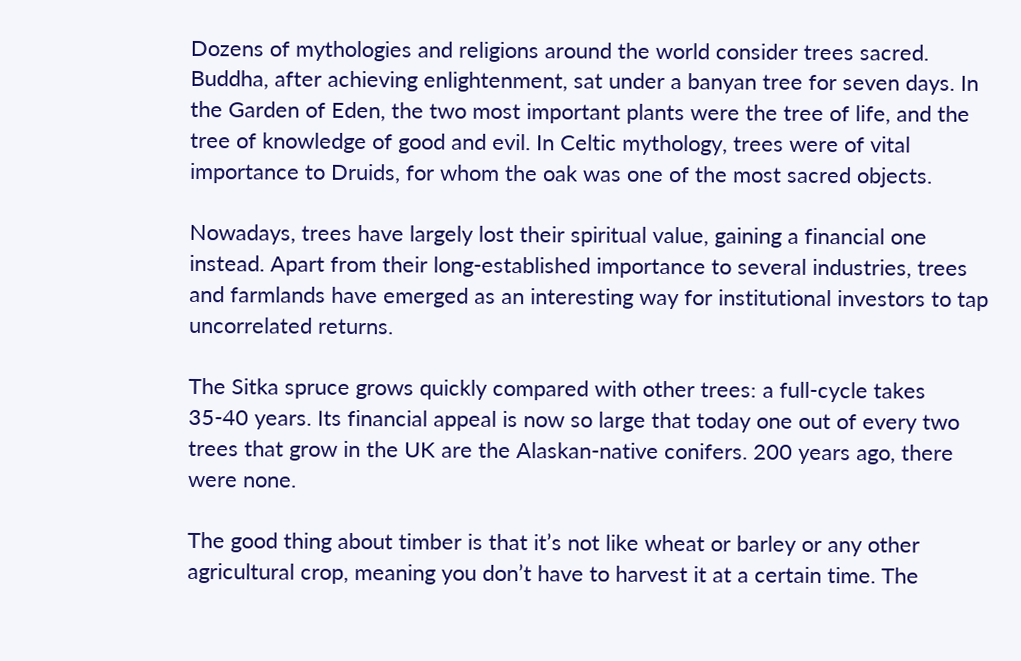Dozens of mythologies and religions around the world consider trees sacred. Buddha, after achieving enlightenment, sat under a banyan tree for seven days. In the Garden of Eden, the two most important plants were the tree of life, and the tree of knowledge of good and evil. In Celtic mythology, trees were of vital importance to Druids, for whom the oak was one of the most sacred objects.

Nowadays, trees have largely lost their spiritual value, gaining a financial one instead. Apart from their long-established importance to several industries, trees and farmlands have emerged as an interesting way for institutional investors to tap uncorrelated returns.

The Sitka spruce grows quickly compared with other trees: a full-cycle takes 35-40 years. Its financial appeal is now so large that today one out of every two trees that grow in the UK are the Alaskan-native conifers. 200 years ago, there were none.

The good thing about timber is that it’s not like wheat or barley or any other agricultural crop, meaning you don’t have to harvest it at a certain time. The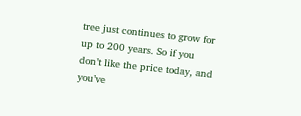tree just continues to grow for up to 200 years. So if you don’t like the price today, and you’ve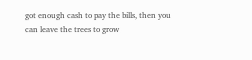got enough cash to pay the bills, then you can leave the trees to grow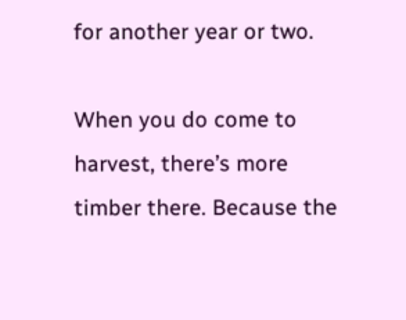for another year or two.

When you do come to harvest, there’s more timber there. Because the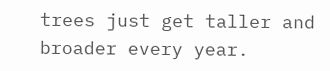trees just get taller and broader every year.